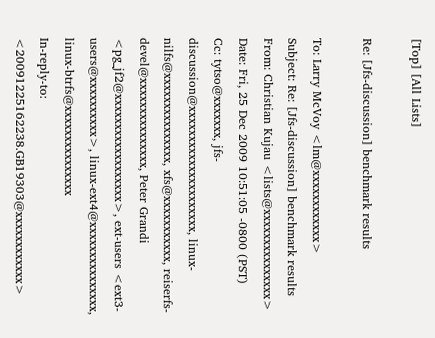[Top] [All Lists]

Re: [Jfs-discussion] benchmark results

To: Larry McVoy <lm@xxxxxxxxxxxx>
Subject: Re: [Jfs-discussion] benchmark results
From: Christian Kujau <lists@xxxxxxxxxxxxxxx>
Date: Fri, 25 Dec 2009 10:51:05 -0800 (PST)
Cc: tytso@xxxxxxx, jfs-discussion@xxxxxxxxxxxxxxxxxxxxx, linux-nilfs@xxxxxxxxxxxxxxx, xfs@xxxxxxxxxxx, reiserfs-devel@xxxxxxxxxxxxxxx, Peter Grandi <pg_jf2@xxxxxxxxxxxxxxxxxx>, ext-users <ext3-users@xxxxxxxxxx>, linux-ext4@xxxxxxxxxxxxxxx, linux-btrfs@xxxxxxxxxxxxxxx
In-reply-to: <20091225162238.GB19303@xxxxxxxxxxxx>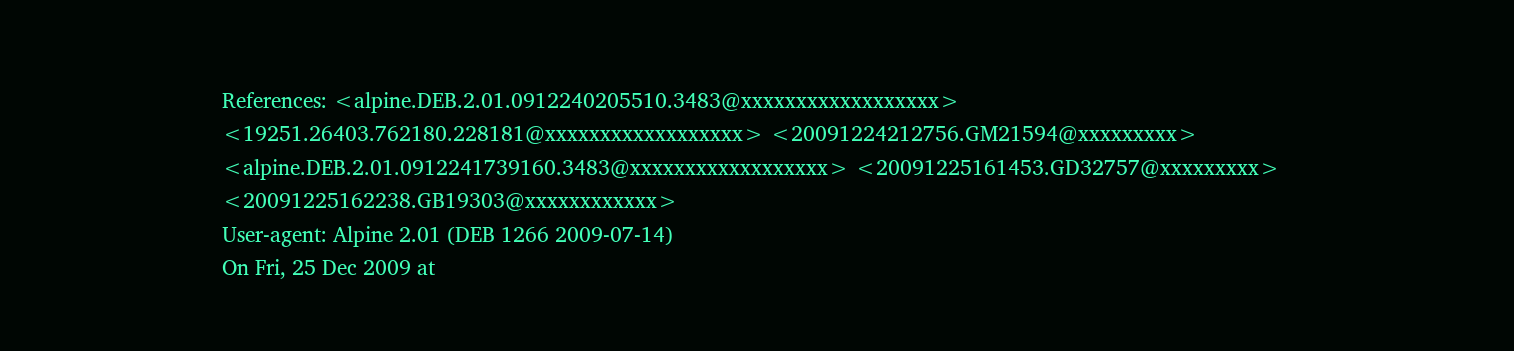References: <alpine.DEB.2.01.0912240205510.3483@xxxxxxxxxxxxxxxxxx> <19251.26403.762180.228181@xxxxxxxxxxxxxxxxxx> <20091224212756.GM21594@xxxxxxxxx> <alpine.DEB.2.01.0912241739160.3483@xxxxxxxxxxxxxxxxxx> <20091225161453.GD32757@xxxxxxxxx> <20091225162238.GB19303@xxxxxxxxxxxx>
User-agent: Alpine 2.01 (DEB 1266 2009-07-14)
On Fri, 25 Dec 2009 at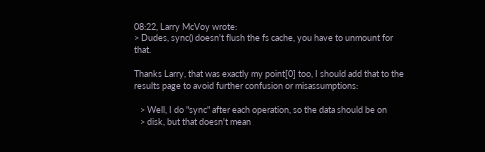08:22, Larry McVoy wrote:
> Dudes, sync() doesn't flush the fs cache, you have to unmount for that.

Thanks Larry, that was exactly my point[0] too, I should add that to the
results page to avoid further confusion or misassumptions:

   > Well, I do "sync" after each operation, so the data should be on
   > disk, but that doesn't mean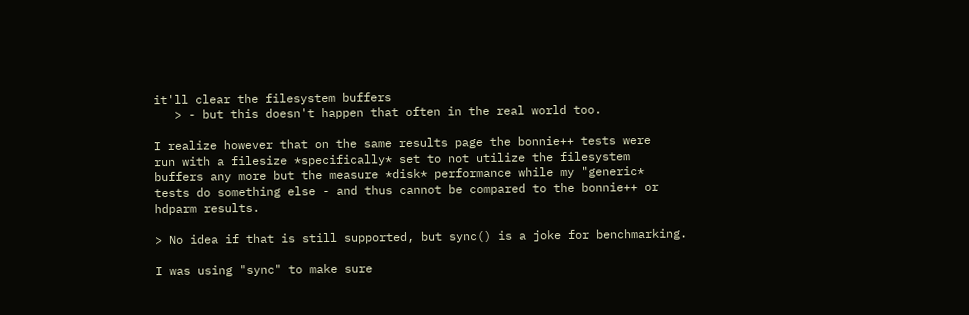it'll clear the filesystem buffers
   > - but this doesn't happen that often in the real world too.

I realize however that on the same results page the bonnie++ tests were
run with a filesize *specifically* set to not utilize the filesystem
buffers any more but the measure *disk* performance while my "generic*
tests do something else - and thus cannot be compared to the bonnie++ or
hdparm results.

> No idea if that is still supported, but sync() is a joke for benchmarking.

I was using "sync" to make sure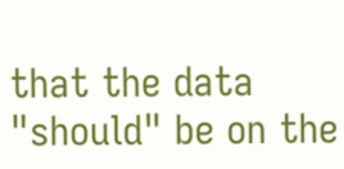that the data "should" be on the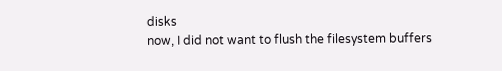disks
now, I did not want to flush the filesystem buffers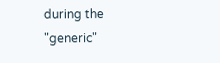during the "generic"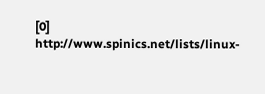[0] http://www.spinics.net/lists/linux-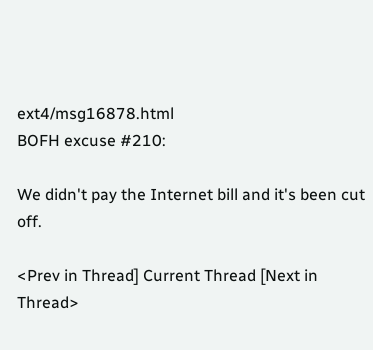ext4/msg16878.html
BOFH excuse #210:

We didn't pay the Internet bill and it's been cut off.

<Prev in Thread] Current Thread [Next in Thread>